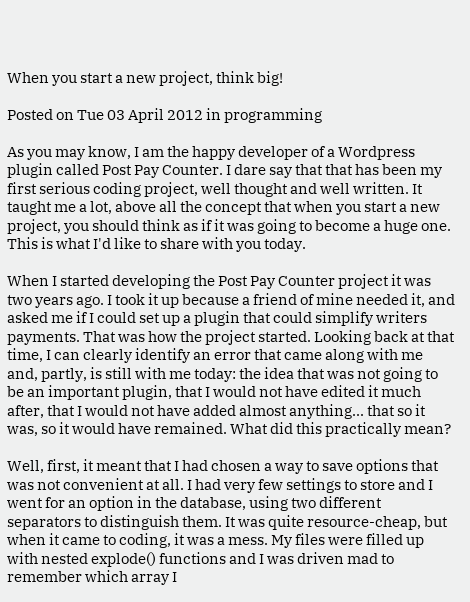When you start a new project, think big!

Posted on Tue 03 April 2012 in programming

As you may know, I am the happy developer of a Wordpress plugin called Post Pay Counter. I dare say that that has been my first serious coding project, well thought and well written. It taught me a lot, above all the concept that when you start a new project, you should think as if it was going to become a huge one. This is what I'd like to share with you today.

When I started developing the Post Pay Counter project it was two years ago. I took it up because a friend of mine needed it, and asked me if I could set up a plugin that could simplify writers payments. That was how the project started. Looking back at that time, I can clearly identify an error that came along with me and, partly, is still with me today: the idea that was not going to be an important plugin, that I would not have edited it much after, that I would not have added almost anything... that so it was, so it would have remained. What did this practically mean?

Well, first, it meant that I had chosen a way to save options that was not convenient at all. I had very few settings to store and I went for an option in the database, using two different separators to distinguish them. It was quite resource-cheap, but when it came to coding, it was a mess. My files were filled up with nested explode() functions and I was driven mad to remember which array I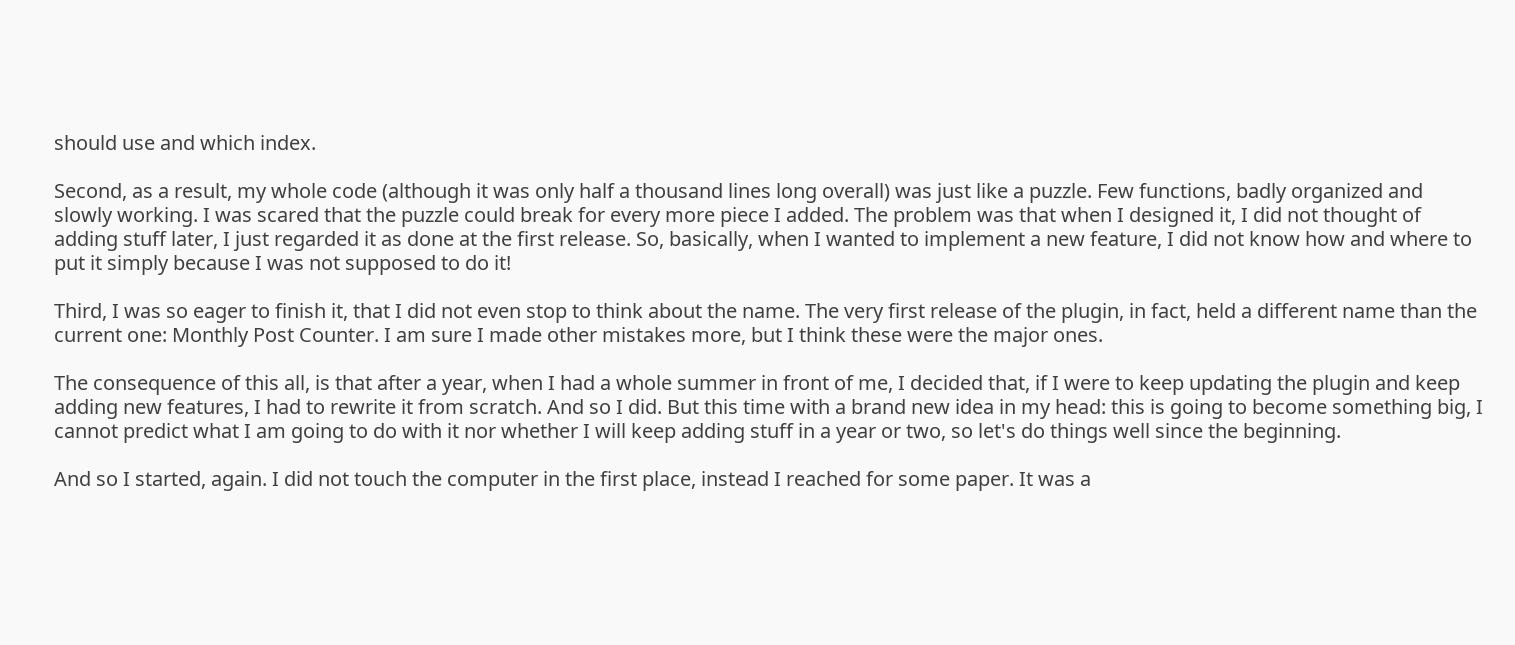should use and which index.

Second, as a result, my whole code (although it was only half a thousand lines long overall) was just like a puzzle. Few functions, badly organized and slowly working. I was scared that the puzzle could break for every more piece I added. The problem was that when I designed it, I did not thought of adding stuff later, I just regarded it as done at the first release. So, basically, when I wanted to implement a new feature, I did not know how and where to put it simply because I was not supposed to do it!

Third, I was so eager to finish it, that I did not even stop to think about the name. The very first release of the plugin, in fact, held a different name than the current one: Monthly Post Counter. I am sure I made other mistakes more, but I think these were the major ones.

The consequence of this all, is that after a year, when I had a whole summer in front of me, I decided that, if I were to keep updating the plugin and keep adding new features, I had to rewrite it from scratch. And so I did. But this time with a brand new idea in my head: this is going to become something big, I cannot predict what I am going to do with it nor whether I will keep adding stuff in a year or two, so let's do things well since the beginning.

And so I started, again. I did not touch the computer in the first place, instead I reached for some paper. It was a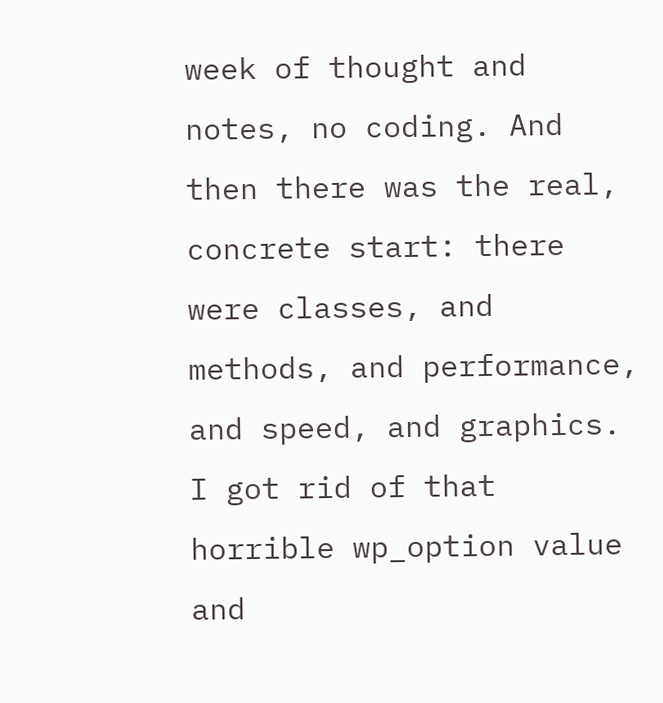week of thought and notes, no coding. And then there was the real, concrete start: there were classes, and methods, and performance, and speed, and graphics. I got rid of that horrible wp_option value and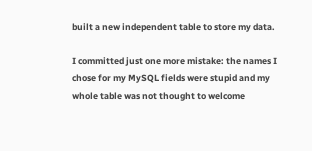built a new independent table to store my data.

I committed just one more mistake: the names I chose for my MySQL fields were stupid and my whole table was not thought to welcome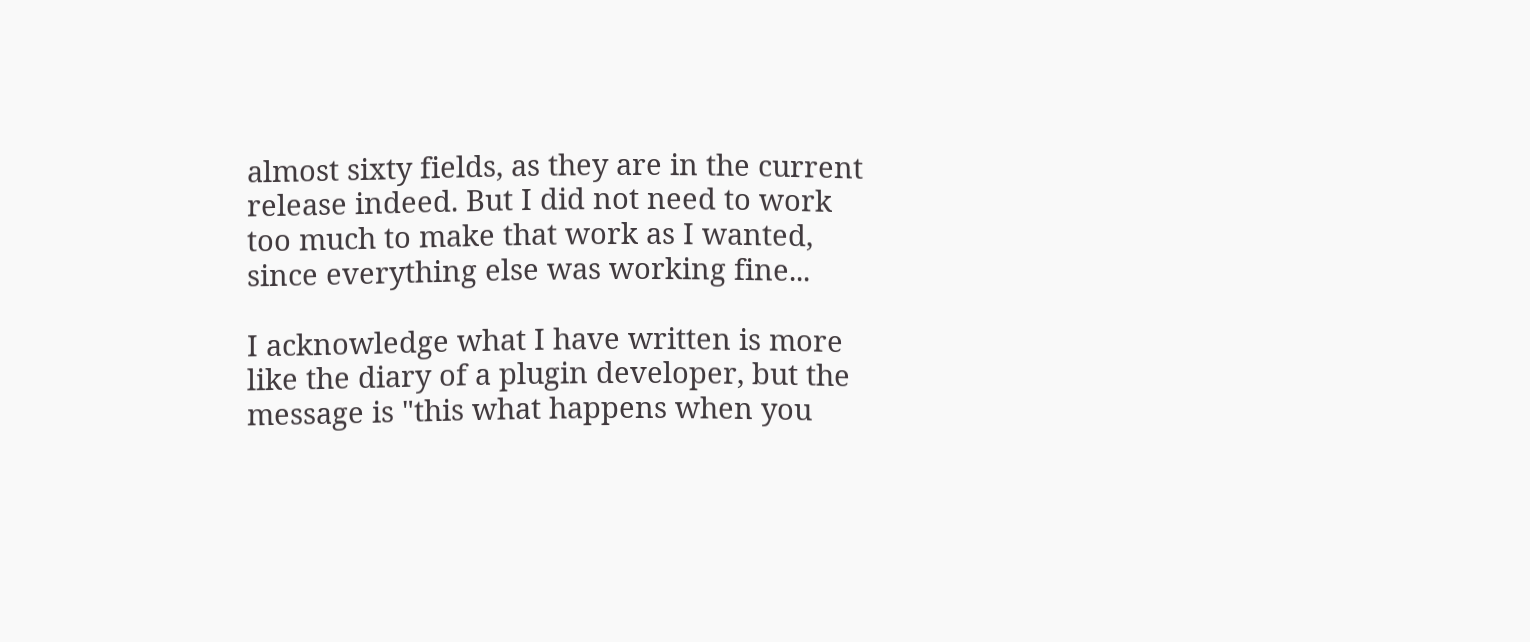almost sixty fields, as they are in the current release indeed. But I did not need to work too much to make that work as I wanted, since everything else was working fine...

I acknowledge what I have written is more like the diary of a plugin developer, but the message is "this what happens when you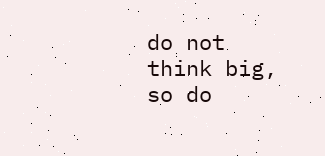do not think big, so do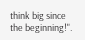think big since the beginning!".